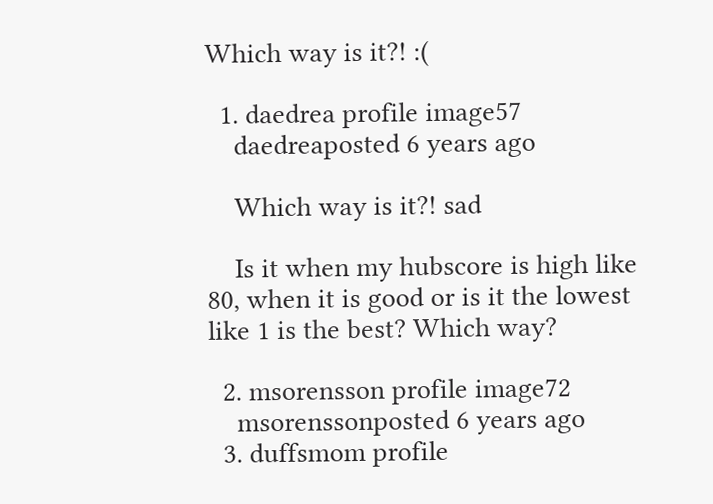Which way is it?! :(

  1. daedrea profile image57
    daedreaposted 6 years ago

    Which way is it?! sad

    Is it when my hubscore is high like 80, when it is good or is it the lowest like 1 is the best? Which way?

  2. msorensson profile image72
    msorenssonposted 6 years ago
  3. duffsmom profile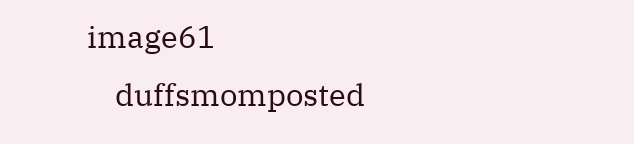image61
    duffsmomposted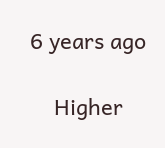6 years ago

    Higher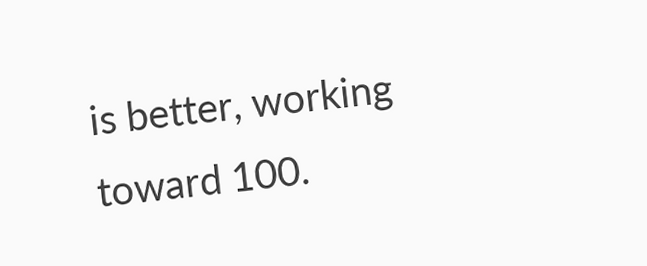is better, working toward 100.